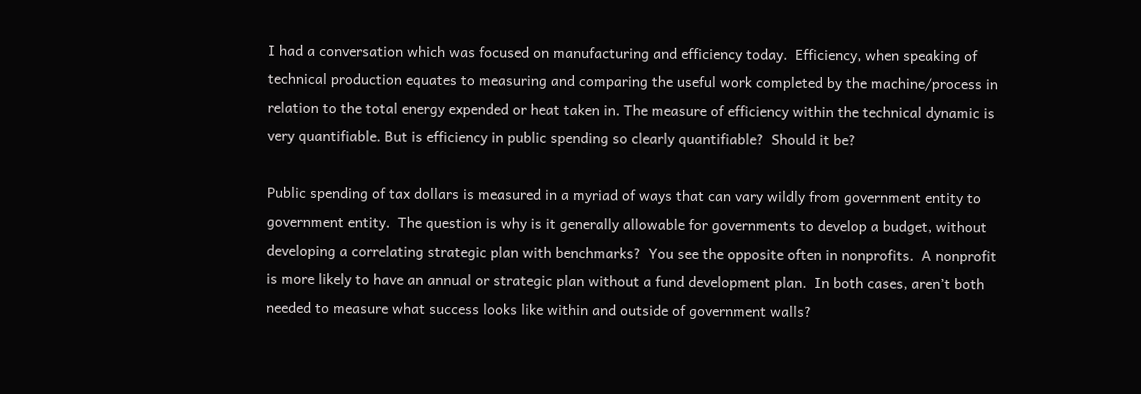I had a conversation which was focused on manufacturing and efficiency today.  Efficiency, when speaking of technical production equates to measuring and comparing the useful work completed by the machine/process in relation to the total energy expended or heat taken in. The measure of efficiency within the technical dynamic is very quantifiable. But is efficiency in public spending so clearly quantifiable?  Should it be?

Public spending of tax dollars is measured in a myriad of ways that can vary wildly from government entity to government entity.  The question is why is it generally allowable for governments to develop a budget, without developing a correlating strategic plan with benchmarks?  You see the opposite often in nonprofits.  A nonprofit is more likely to have an annual or strategic plan without a fund development plan.  In both cases, aren’t both needed to measure what success looks like within and outside of government walls?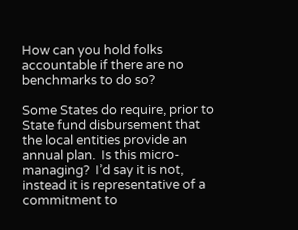How can you hold folks accountable if there are no benchmarks to do so?

Some States do require, prior to State fund disbursement that the local entities provide an annual plan.  Is this micro-managing?  I’d say it is not, instead it is representative of a commitment to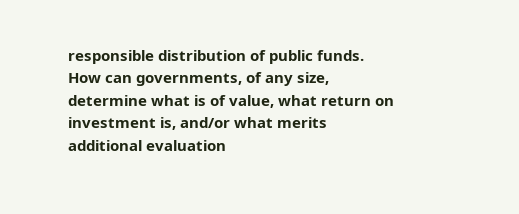responsible distribution of public funds.  How can governments, of any size, determine what is of value, what return on investment is, and/or what merits additional evaluation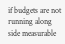if budgets are not running along side measurable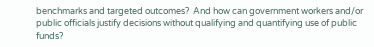benchmarks and targeted outcomes?  And how can government workers and/or public officials justify decisions without qualifying and quantifying use of public funds?